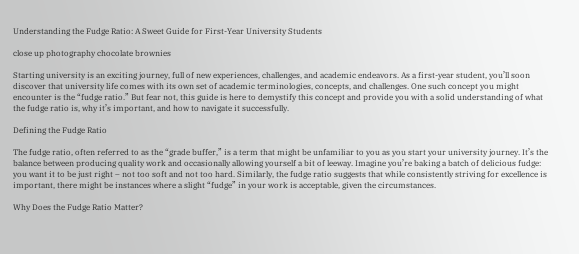Understanding the Fudge Ratio: A Sweet Guide for First-Year University Students

close up photography chocolate brownies

Starting university is an exciting journey, full of new experiences, challenges, and academic endeavors. As a first-year student, you’ll soon discover that university life comes with its own set of academic terminologies, concepts, and challenges. One such concept you might encounter is the “fudge ratio.” But fear not, this guide is here to demystify this concept and provide you with a solid understanding of what the fudge ratio is, why it’s important, and how to navigate it successfully.

Defining the Fudge Ratio

The fudge ratio, often referred to as the “grade buffer,” is a term that might be unfamiliar to you as you start your university journey. It’s the balance between producing quality work and occasionally allowing yourself a bit of leeway. Imagine you’re baking a batch of delicious fudge: you want it to be just right – not too soft and not too hard. Similarly, the fudge ratio suggests that while consistently striving for excellence is important, there might be instances where a slight “fudge” in your work is acceptable, given the circumstances.

Why Does the Fudge Ratio Matter?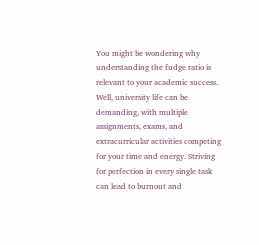You might be wondering why understanding the fudge ratio is relevant to your academic success. Well, university life can be demanding, with multiple assignments, exams, and extracurricular activities competing for your time and energy. Striving for perfection in every single task can lead to burnout and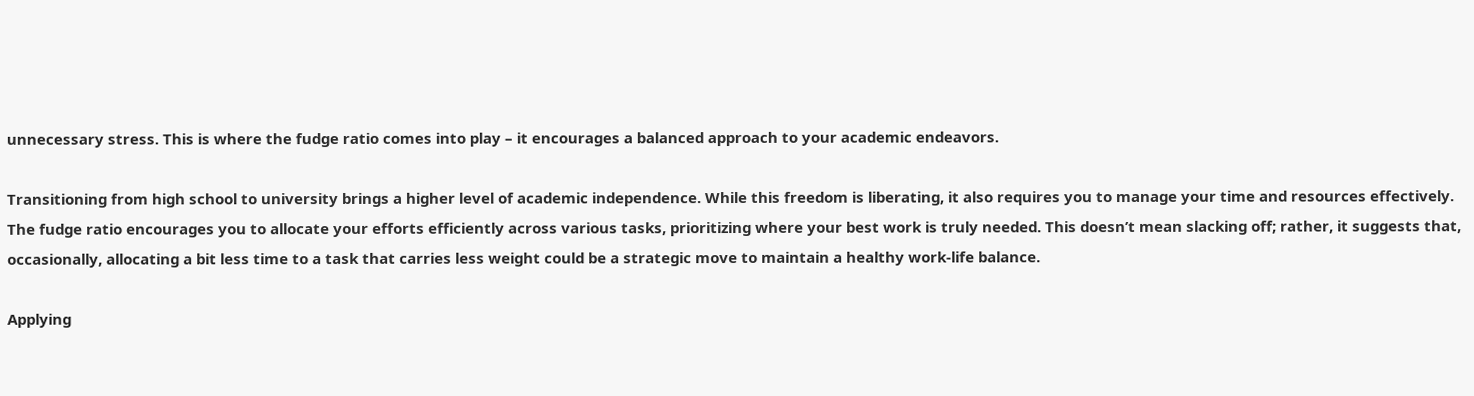unnecessary stress. This is where the fudge ratio comes into play – it encourages a balanced approach to your academic endeavors.

Transitioning from high school to university brings a higher level of academic independence. While this freedom is liberating, it also requires you to manage your time and resources effectively. The fudge ratio encourages you to allocate your efforts efficiently across various tasks, prioritizing where your best work is truly needed. This doesn’t mean slacking off; rather, it suggests that, occasionally, allocating a bit less time to a task that carries less weight could be a strategic move to maintain a healthy work-life balance.

Applying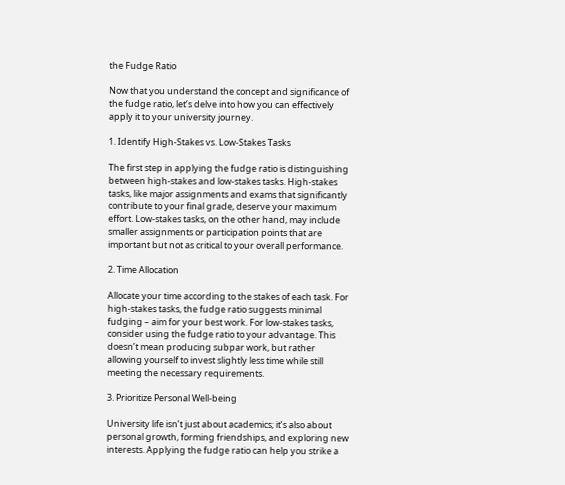the Fudge Ratio

Now that you understand the concept and significance of the fudge ratio, let’s delve into how you can effectively apply it to your university journey.

1. Identify High-Stakes vs. Low-Stakes Tasks

The first step in applying the fudge ratio is distinguishing between high-stakes and low-stakes tasks. High-stakes tasks, like major assignments and exams that significantly contribute to your final grade, deserve your maximum effort. Low-stakes tasks, on the other hand, may include smaller assignments or participation points that are important but not as critical to your overall performance.

2. Time Allocation

Allocate your time according to the stakes of each task. For high-stakes tasks, the fudge ratio suggests minimal fudging – aim for your best work. For low-stakes tasks, consider using the fudge ratio to your advantage. This doesn’t mean producing subpar work, but rather allowing yourself to invest slightly less time while still meeting the necessary requirements.

3. Prioritize Personal Well-being

University life isn’t just about academics; it’s also about personal growth, forming friendships, and exploring new interests. Applying the fudge ratio can help you strike a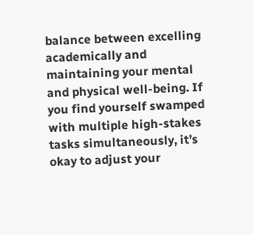balance between excelling academically and maintaining your mental and physical well-being. If you find yourself swamped with multiple high-stakes tasks simultaneously, it’s okay to adjust your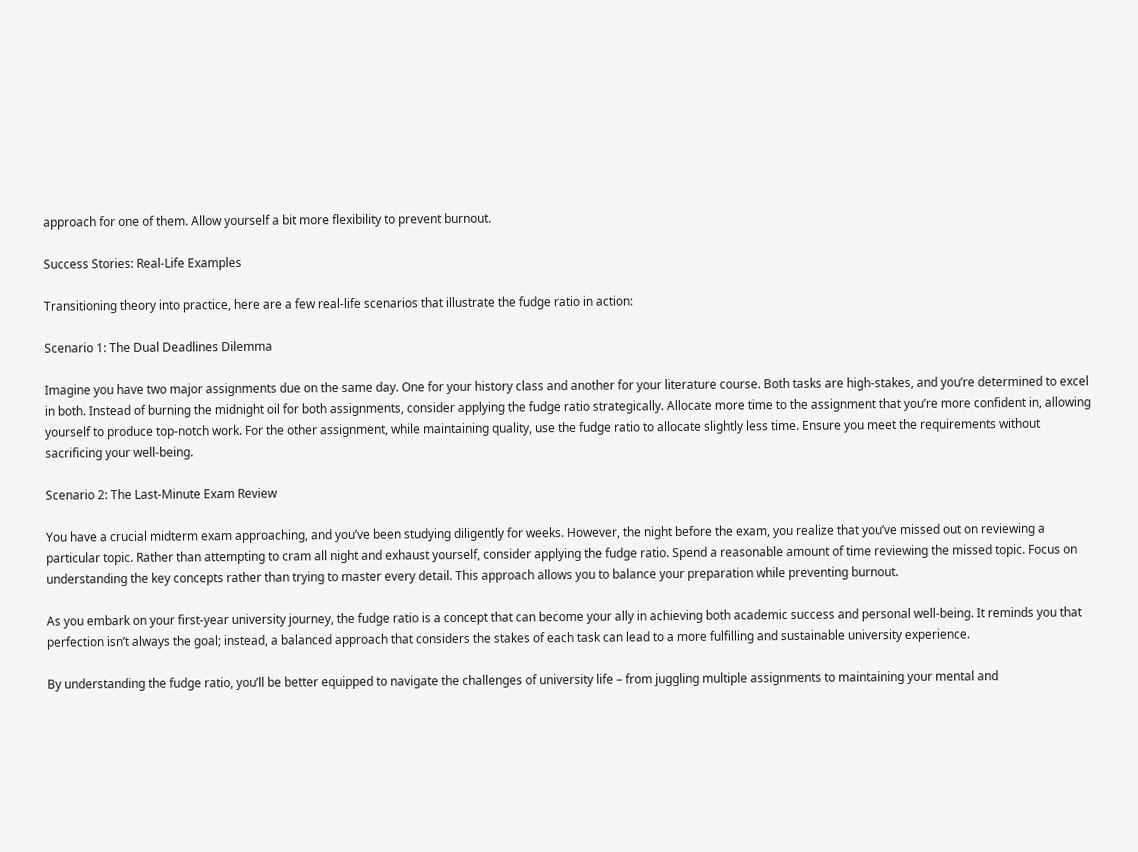approach for one of them. Allow yourself a bit more flexibility to prevent burnout.

Success Stories: Real-Life Examples

Transitioning theory into practice, here are a few real-life scenarios that illustrate the fudge ratio in action:

Scenario 1: The Dual Deadlines Dilemma

Imagine you have two major assignments due on the same day. One for your history class and another for your literature course. Both tasks are high-stakes, and you’re determined to excel in both. Instead of burning the midnight oil for both assignments, consider applying the fudge ratio strategically. Allocate more time to the assignment that you’re more confident in, allowing yourself to produce top-notch work. For the other assignment, while maintaining quality, use the fudge ratio to allocate slightly less time. Ensure you meet the requirements without sacrificing your well-being.

Scenario 2: The Last-Minute Exam Review

You have a crucial midterm exam approaching, and you’ve been studying diligently for weeks. However, the night before the exam, you realize that you’ve missed out on reviewing a particular topic. Rather than attempting to cram all night and exhaust yourself, consider applying the fudge ratio. Spend a reasonable amount of time reviewing the missed topic. Focus on understanding the key concepts rather than trying to master every detail. This approach allows you to balance your preparation while preventing burnout.

As you embark on your first-year university journey, the fudge ratio is a concept that can become your ally in achieving both academic success and personal well-being. It reminds you that perfection isn’t always the goal; instead, a balanced approach that considers the stakes of each task can lead to a more fulfilling and sustainable university experience.

By understanding the fudge ratio, you’ll be better equipped to navigate the challenges of university life – from juggling multiple assignments to maintaining your mental and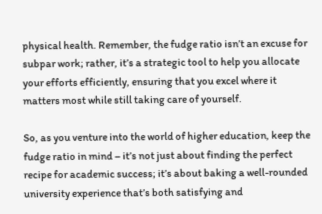physical health. Remember, the fudge ratio isn’t an excuse for subpar work; rather, it’s a strategic tool to help you allocate your efforts efficiently, ensuring that you excel where it matters most while still taking care of yourself.

So, as you venture into the world of higher education, keep the fudge ratio in mind – it’s not just about finding the perfect recipe for academic success; it’s about baking a well-rounded university experience that’s both satisfying and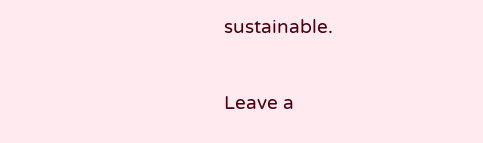sustainable.

Leave a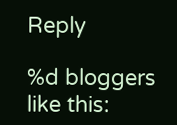Reply

%d bloggers like this: